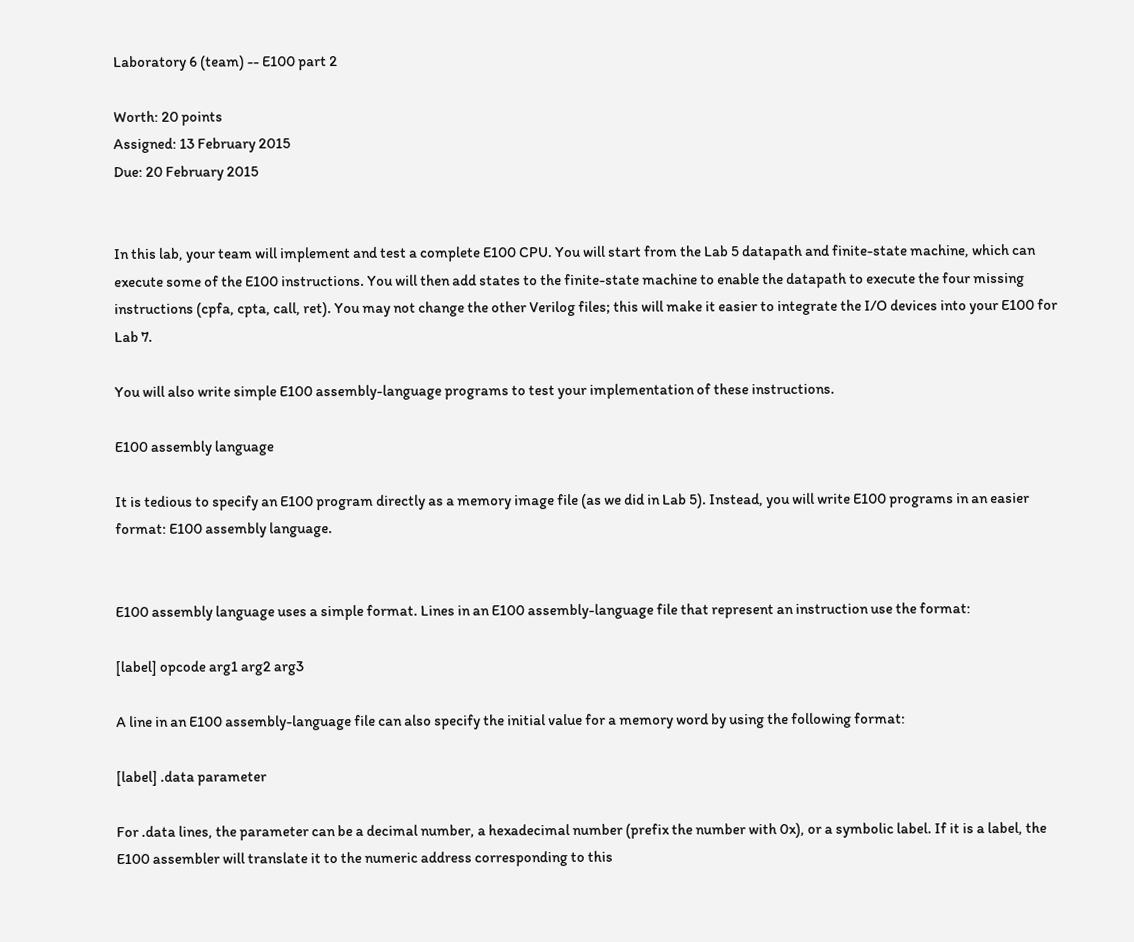Laboratory 6 (team) -- E100 part 2

Worth: 20 points
Assigned: 13 February 2015
Due: 20 February 2015


In this lab, your team will implement and test a complete E100 CPU. You will start from the Lab 5 datapath and finite-state machine, which can execute some of the E100 instructions. You will then add states to the finite-state machine to enable the datapath to execute the four missing instructions (cpfa, cpta, call, ret). You may not change the other Verilog files; this will make it easier to integrate the I/O devices into your E100 for Lab 7.

You will also write simple E100 assembly-language programs to test your implementation of these instructions.

E100 assembly language

It is tedious to specify an E100 program directly as a memory image file (as we did in Lab 5). Instead, you will write E100 programs in an easier format: E100 assembly language.


E100 assembly language uses a simple format. Lines in an E100 assembly-language file that represent an instruction use the format:

[label] opcode arg1 arg2 arg3

A line in an E100 assembly-language file can also specify the initial value for a memory word by using the following format:

[label] .data parameter

For .data lines, the parameter can be a decimal number, a hexadecimal number (prefix the number with 0x), or a symbolic label. If it is a label, the E100 assembler will translate it to the numeric address corresponding to this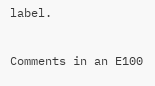label.

Comments in an E100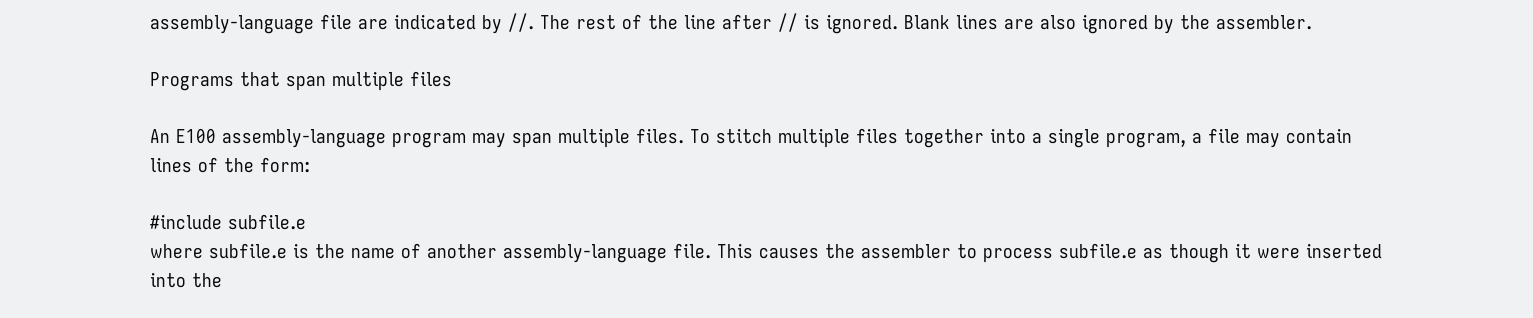assembly-language file are indicated by //. The rest of the line after // is ignored. Blank lines are also ignored by the assembler.

Programs that span multiple files

An E100 assembly-language program may span multiple files. To stitch multiple files together into a single program, a file may contain lines of the form:

#include subfile.e
where subfile.e is the name of another assembly-language file. This causes the assembler to process subfile.e as though it were inserted into the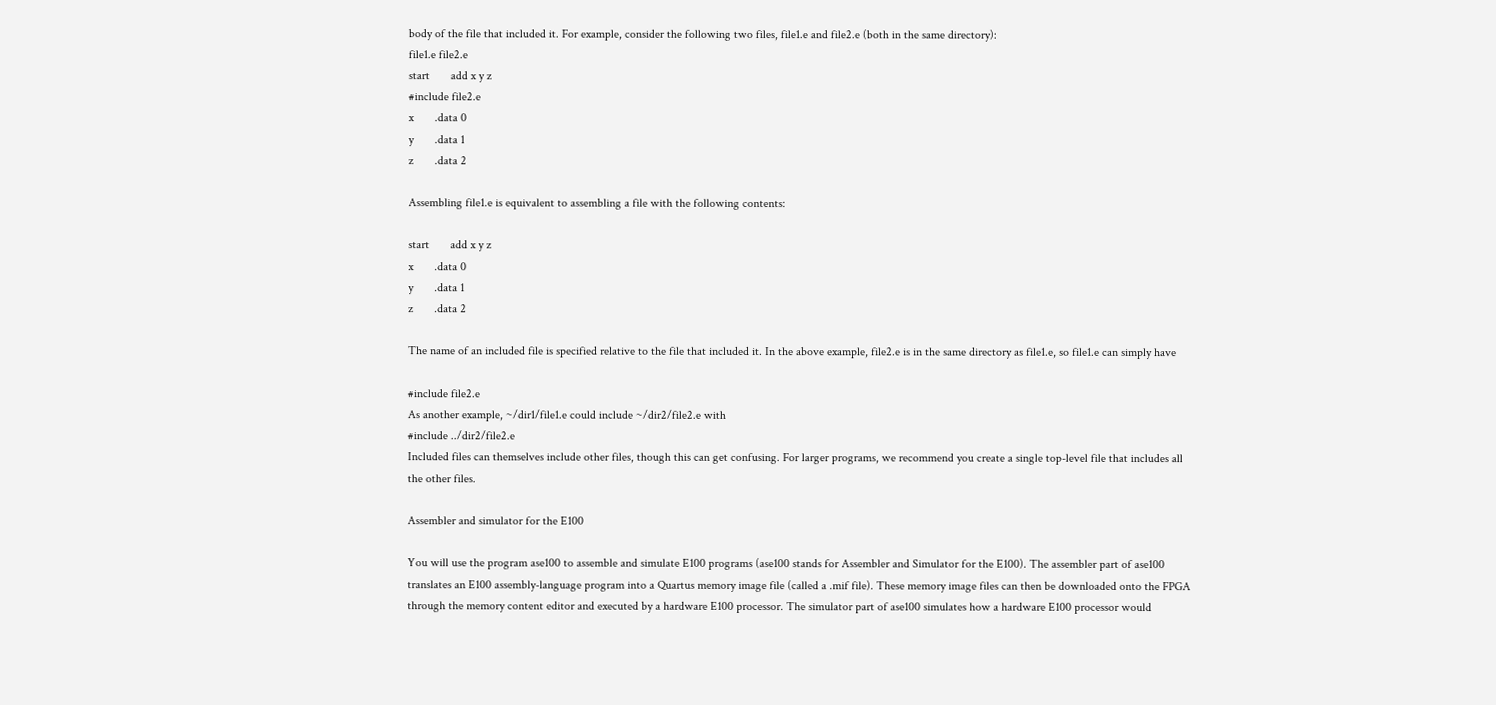body of the file that included it. For example, consider the following two files, file1.e and file2.e (both in the same directory):
file1.e file2.e
start       add x y z
#include file2.e
x       .data 0
y       .data 1
z       .data 2

Assembling file1.e is equivalent to assembling a file with the following contents:

start       add x y z
x       .data 0
y       .data 1
z       .data 2

The name of an included file is specified relative to the file that included it. In the above example, file2.e is in the same directory as file1.e, so file1.e can simply have

#include file2.e
As another example, ~/dir1/file1.e could include ~/dir2/file2.e with
#include ../dir2/file2.e
Included files can themselves include other files, though this can get confusing. For larger programs, we recommend you create a single top-level file that includes all the other files.

Assembler and simulator for the E100

You will use the program ase100 to assemble and simulate E100 programs (ase100 stands for Assembler and Simulator for the E100). The assembler part of ase100 translates an E100 assembly-language program into a Quartus memory image file (called a .mif file). These memory image files can then be downloaded onto the FPGA through the memory content editor and executed by a hardware E100 processor. The simulator part of ase100 simulates how a hardware E100 processor would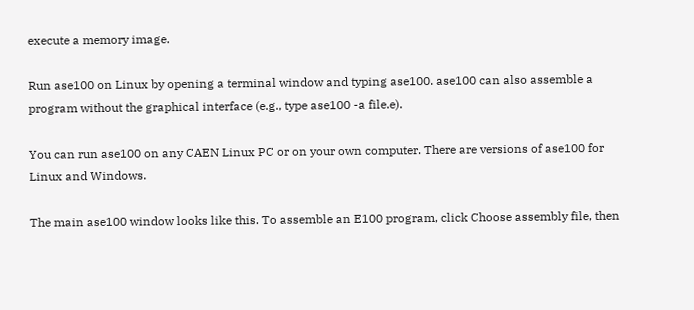execute a memory image.

Run ase100 on Linux by opening a terminal window and typing ase100. ase100 can also assemble a program without the graphical interface (e.g., type ase100 -a file.e).

You can run ase100 on any CAEN Linux PC or on your own computer. There are versions of ase100 for Linux and Windows.

The main ase100 window looks like this. To assemble an E100 program, click Choose assembly file, then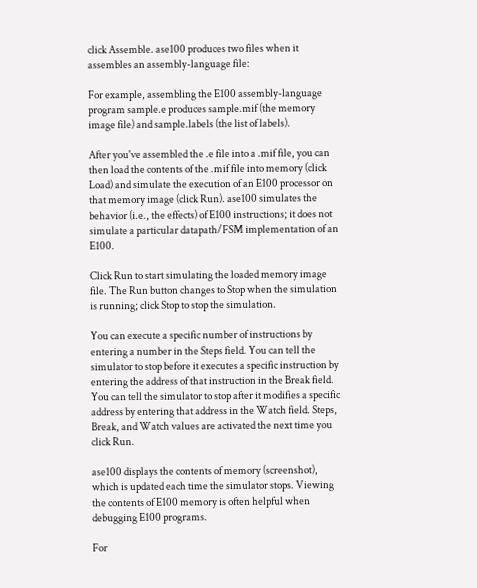click Assemble. ase100 produces two files when it assembles an assembly-language file:

For example, assembling the E100 assembly-language program sample.e produces sample.mif (the memory image file) and sample.labels (the list of labels).

After you've assembled the .e file into a .mif file, you can then load the contents of the .mif file into memory (click Load) and simulate the execution of an E100 processor on that memory image (click Run). ase100 simulates the behavior (i.e., the effects) of E100 instructions; it does not simulate a particular datapath/FSM implementation of an E100.

Click Run to start simulating the loaded memory image file. The Run button changes to Stop when the simulation is running; click Stop to stop the simulation.

You can execute a specific number of instructions by entering a number in the Steps field. You can tell the simulator to stop before it executes a specific instruction by entering the address of that instruction in the Break field. You can tell the simulator to stop after it modifies a specific address by entering that address in the Watch field. Steps, Break, and Watch values are activated the next time you click Run.

ase100 displays the contents of memory (screenshot), which is updated each time the simulator stops. Viewing the contents of E100 memory is often helpful when debugging E100 programs.

For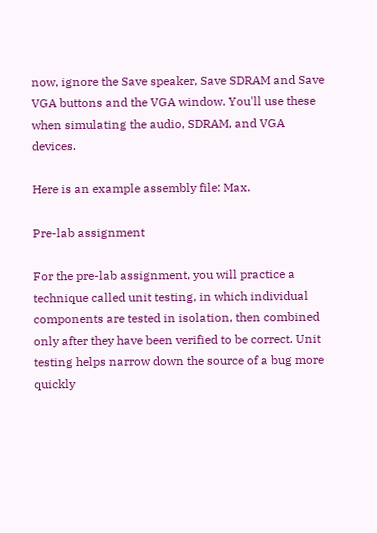now, ignore the Save speaker, Save SDRAM and Save VGA buttons and the VGA window. You'll use these when simulating the audio, SDRAM, and VGA devices.

Here is an example assembly file: Max.

Pre-lab assignment

For the pre-lab assignment, you will practice a technique called unit testing, in which individual components are tested in isolation, then combined only after they have been verified to be correct. Unit testing helps narrow down the source of a bug more quickly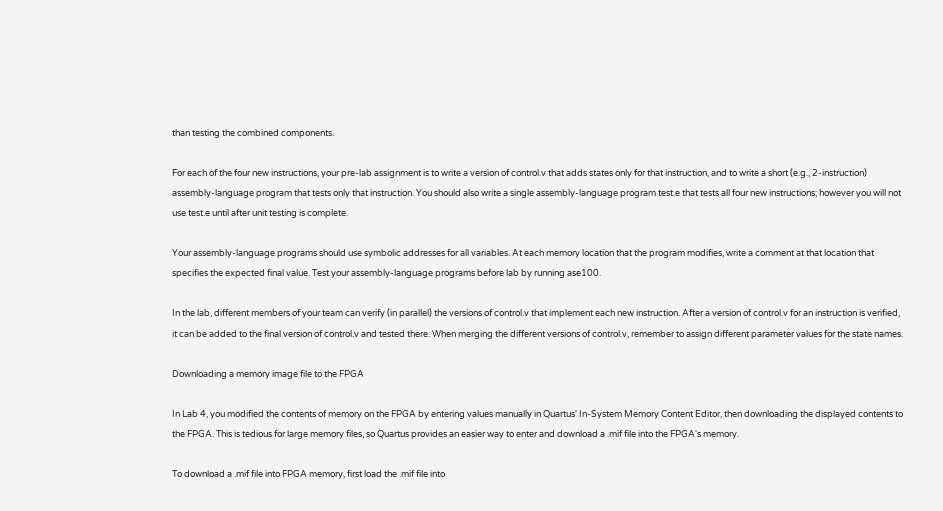than testing the combined components.

For each of the four new instructions, your pre-lab assignment is to write a version of control.v that adds states only for that instruction, and to write a short (e.g., 2-instruction) assembly-language program that tests only that instruction. You should also write a single assembly-language program test.e that tests all four new instructions; however you will not use test.e until after unit testing is complete.

Your assembly-language programs should use symbolic addresses for all variables. At each memory location that the program modifies, write a comment at that location that specifies the expected final value. Test your assembly-language programs before lab by running ase100.

In the lab, different members of your team can verify (in parallel) the versions of control.v that implement each new instruction. After a version of control.v for an instruction is verified, it can be added to the final version of control.v and tested there. When merging the different versions of control.v, remember to assign different parameter values for the state names.

Downloading a memory image file to the FPGA

In Lab 4, you modified the contents of memory on the FPGA by entering values manually in Quartus' In-System Memory Content Editor, then downloading the displayed contents to the FPGA. This is tedious for large memory files, so Quartus provides an easier way to enter and download a .mif file into the FPGA's memory.

To download a .mif file into FPGA memory, first load the .mif file into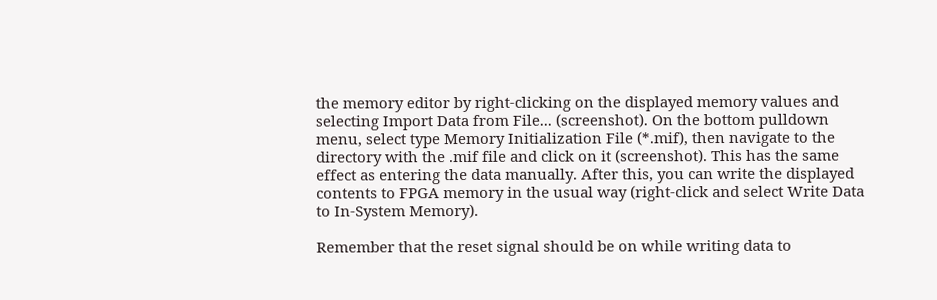the memory editor by right-clicking on the displayed memory values and selecting Import Data from File... (screenshot). On the bottom pulldown menu, select type Memory Initialization File (*.mif), then navigate to the directory with the .mif file and click on it (screenshot). This has the same effect as entering the data manually. After this, you can write the displayed contents to FPGA memory in the usual way (right-click and select Write Data to In-System Memory).

Remember that the reset signal should be on while writing data to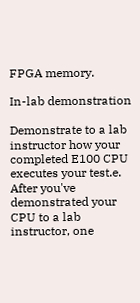FPGA memory.

In-lab demonstration

Demonstrate to a lab instructor how your completed E100 CPU executes your test.e. After you've demonstrated your CPU to a lab instructor, one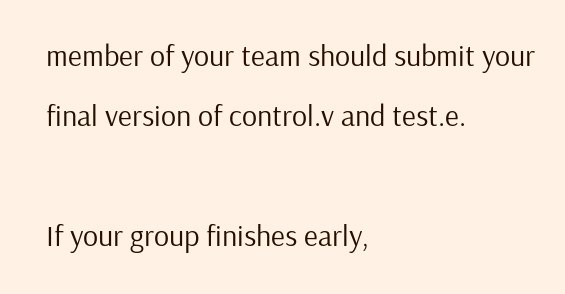member of your team should submit your final version of control.v and test.e.

If your group finishes early,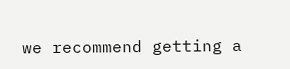we recommend getting a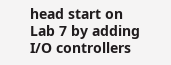head start on Lab 7 by adding I/O controllers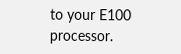to your E100 processor.